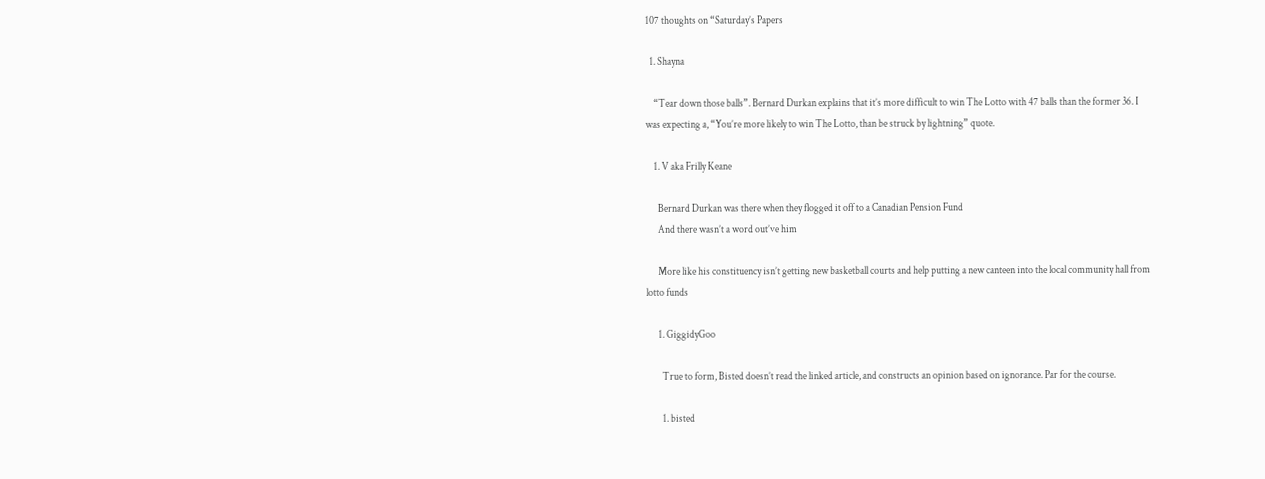107 thoughts on “Saturday’s Papers

  1. Shayna

    “Tear down those balls”. Bernard Durkan explains that it’s more difficult to win The Lotto with 47 balls than the former 36. I was expecting a, “You’re more likely to win The Lotto, than be struck by lightning” quote.

    1. V aka Frilly Keane

      Bernard Durkan was there when they flogged it off to a Canadian Pension Fund
      And there wasn’t a word out’ve him

      More like his constituency isn’t getting new basketball courts and help putting a new canteen into the local community hall from lotto funds

      1. GiggidyGoo

        True to form, Bisted doesn’t read the linked article, and constructs an opinion based on ignorance. Par for the course.

        1. bisted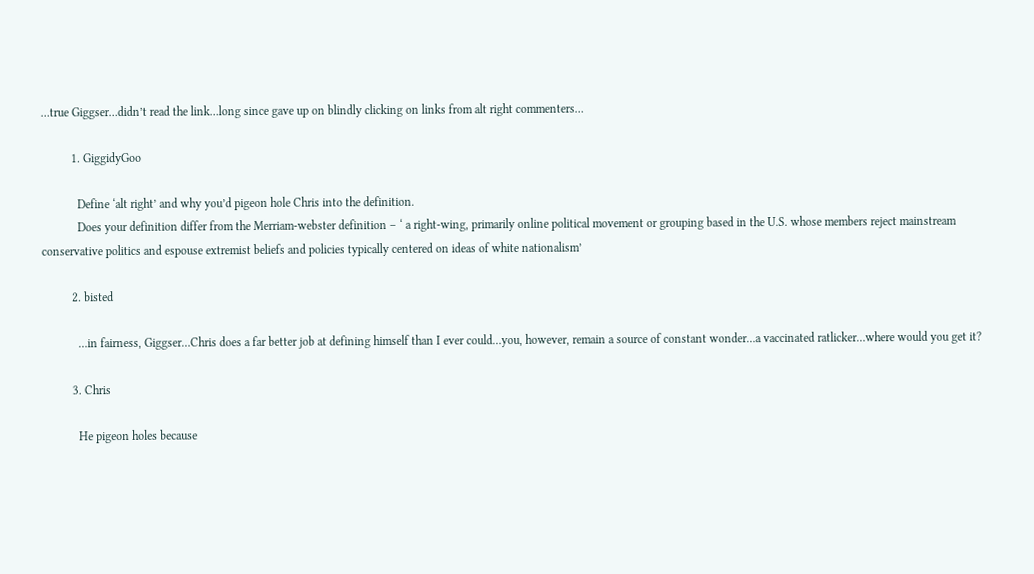…true Giggser…didn’t read the link…long since gave up on blindly clicking on links from alt right commenters…

          1. GiggidyGoo

            Define ‘alt right’ and why you’d pigeon hole Chris into the definition.
            Does your definition differ from the Merriam-webster definition – ‘ a right-wing, primarily online political movement or grouping based in the U.S. whose members reject mainstream conservative politics and espouse extremist beliefs and policies typically centered on ideas of white nationalism’

          2. bisted

            …in fairness, Giggser…Chris does a far better job at defining himself than I ever could…you, however, remain a source of constant wonder…a vaccinated ratlicker…where would you get it?

          3. Chris

            He pigeon holes because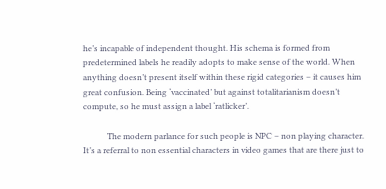he’s incapable of independent thought. His schema is formed from predetermined labels he readily adopts to make sense of the world. When anything doesn’t present itself within these rigid categories – it causes him great confusion. Being ‘vaccinated’ but against totalitarianism doesn’t compute, so he must assign a label ‘ratlicker’.

            The modern parlance for such people is NPC – non playing character. It’s a referral to non essential characters in video games that are there just to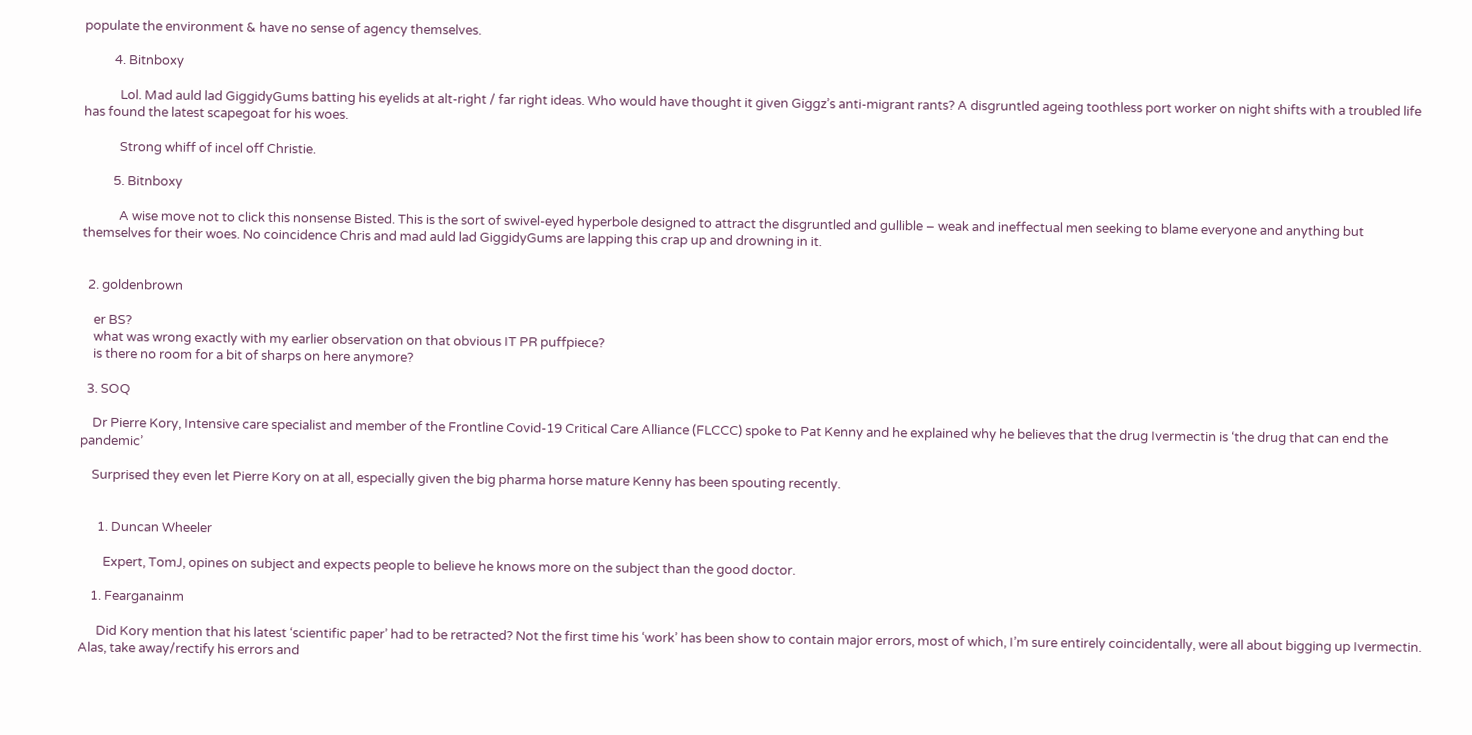populate the environment & have no sense of agency themselves.

          4. Bitnboxy

            Lol. Mad auld lad GiggidyGums batting his eyelids at alt-right / far right ideas. Who would have thought it given Giggz’s anti-migrant rants? A disgruntled ageing toothless port worker on night shifts with a troubled life has found the latest scapegoat for his woes.

            Strong whiff of incel off Christie.

          5. Bitnboxy

            A wise move not to click this nonsense Bisted. This is the sort of swivel-eyed hyperbole designed to attract the disgruntled and gullible – weak and ineffectual men seeking to blame everyone and anything but themselves for their woes. No coincidence Chris and mad auld lad GiggidyGums are lapping this crap up and drowning in it.


  2. goldenbrown

    er BS?
    what was wrong exactly with my earlier observation on that obvious IT PR puffpiece?
    is there no room for a bit of sharps on here anymore?

  3. SOQ

    Dr Pierre Kory, Intensive care specialist and member of the Frontline Covid-19 Critical Care Alliance (FLCCC) spoke to Pat Kenny and he explained why he believes that the drug Ivermectin is ‘the drug that can end the pandemic’

    Surprised they even let Pierre Kory on at all, especially given the big pharma horse mature Kenny has been spouting recently.


      1. Duncan Wheeler

        Expert, TomJ, opines on subject and expects people to believe he knows more on the subject than the good doctor.

    1. Fearganainm

      Did Kory mention that his latest ‘scientific paper’ had to be retracted? Not the first time his ‘work’ has been show to contain major errors, most of which, I’m sure entirely coincidentally, were all about bigging up Ivermectin. Alas, take away/rectify his errors and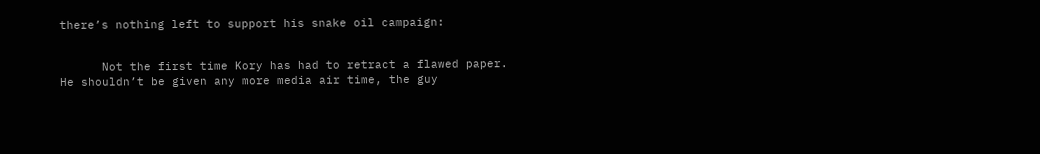there’s nothing left to support his snake oil campaign:


      Not the first time Kory has had to retract a flawed paper. He shouldn’t be given any more media air time, the guy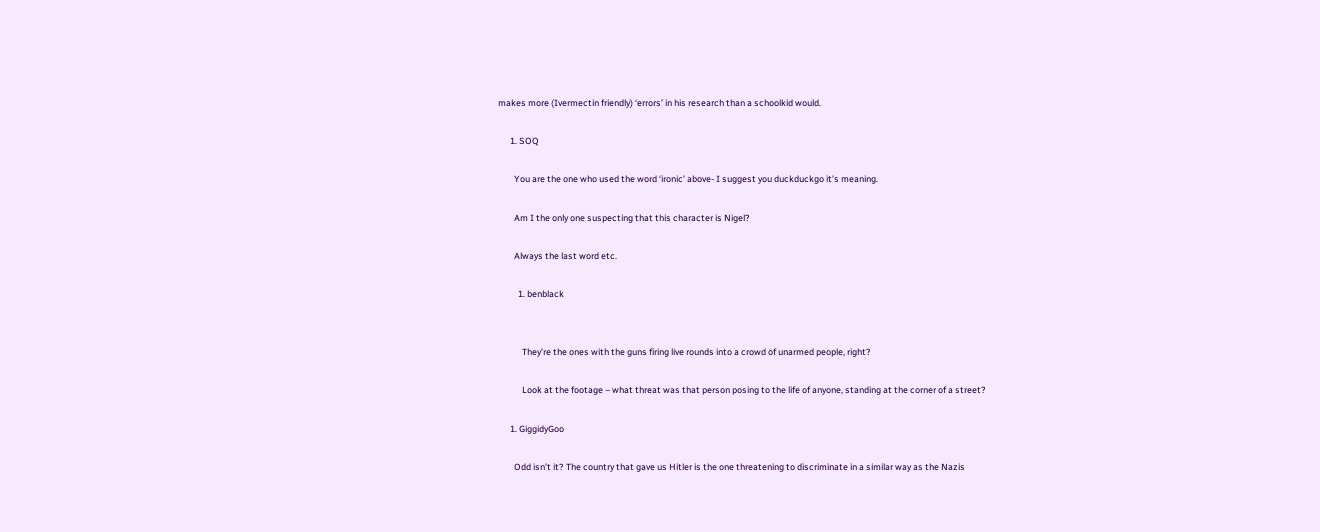makes more (Ivermectin friendly) ‘errors’ in his research than a schoolkid would.

      1. SOQ

        You are the one who used the word ‘ironic’ above- I suggest you duckduckgo it’s meaning.

        Am I the only one suspecting that this character is Nigel?

        Always the last word etc.

          1. benblack


            They’re the ones with the guns firing live rounds into a crowd of unarmed people, right?

            Look at the footage – what threat was that person posing to the life of anyone, standing at the corner of a street?

      1. GiggidyGoo

        Odd isn’t it? The country that gave us Hitler is the one threatening to discriminate in a similar way as the Nazis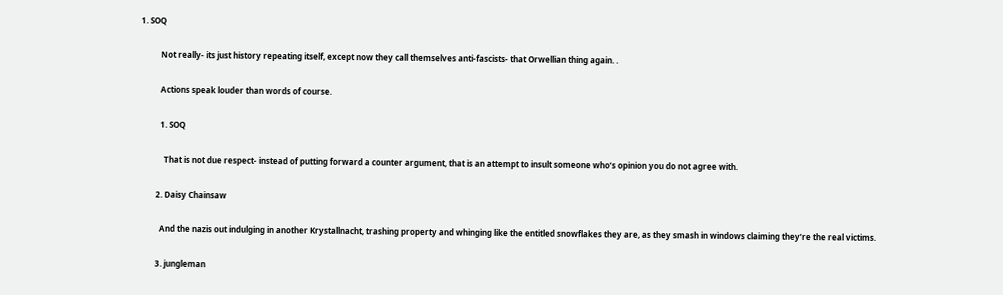1. SOQ

          Not really- its just history repeating itself, except now they call themselves anti-fascists- that Orwellian thing again. .

          Actions speak louder than words of course.

          1. SOQ

            That is not due respect- instead of putting forward a counter argument, that is an attempt to insult someone who’s opinion you do not agree with.

        2. Daisy Chainsaw

          And the nazis out indulging in another Krystallnacht, trashing property and whinging like the entitled snowflakes they are, as they smash in windows claiming they’re the real victims.

        3. jungleman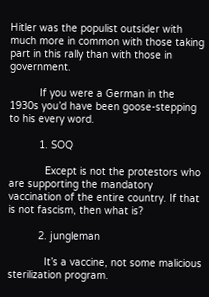Hitler was the populist outsider with much more in common with those taking part in this rally than with those in government.

          If you were a German in the 1930s you’d have been goose-stepping to his every word.

          1. SOQ

            Except is not the protestors who are supporting the mandatory vaccination of the entire country. If that is not fascism, then what is?

          2. jungleman

            It’s a vaccine, not some malicious sterilization program.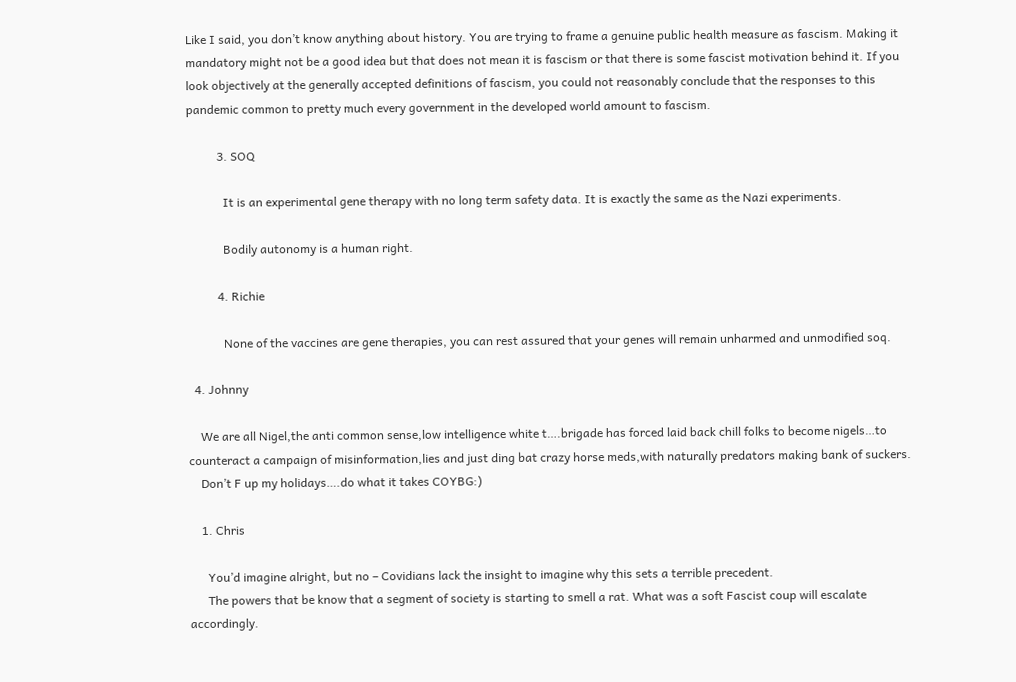Like I said, you don’t know anything about history. You are trying to frame a genuine public health measure as fascism. Making it mandatory might not be a good idea but that does not mean it is fascism or that there is some fascist motivation behind it. If you look objectively at the generally accepted definitions of fascism, you could not reasonably conclude that the responses to this pandemic common to pretty much every government in the developed world amount to fascism.

          3. SOQ

            It is an experimental gene therapy with no long term safety data. It is exactly the same as the Nazi experiments.

            Bodily autonomy is a human right.

          4. Richie

            None of the vaccines are gene therapies, you can rest assured that your genes will remain unharmed and unmodified soq.

  4. Johnny

    We are all Nigel,the anti common sense,low intelligence white t….brigade has forced laid back chill folks to become nigels…to counteract a campaign of misinformation,lies and just ding bat crazy horse meds,with naturally predators making bank of suckers.
    Don’t F up my holidays….do what it takes COYBG:)

    1. Chris

      You’d imagine alright, but no – Covidians lack the insight to imagine why this sets a terrible precedent.
      The powers that be know that a segment of society is starting to smell a rat. What was a soft Fascist coup will escalate accordingly.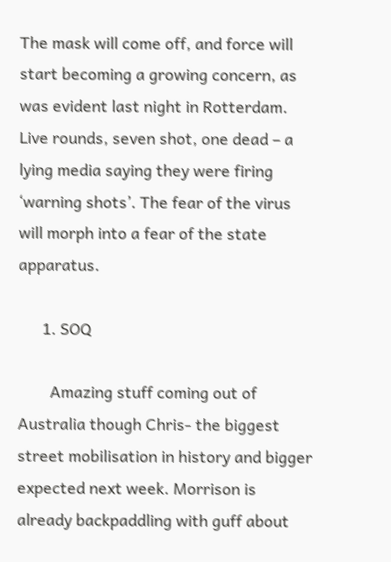The mask will come off, and force will start becoming a growing concern, as was evident last night in Rotterdam. Live rounds, seven shot, one dead – a lying media saying they were firing ‘warning shots’. The fear of the virus will morph into a fear of the state apparatus.

      1. SOQ

        Amazing stuff coming out of Australia though Chris- the biggest street mobilisation in history and bigger expected next week. Morrison is already backpaddling with guff about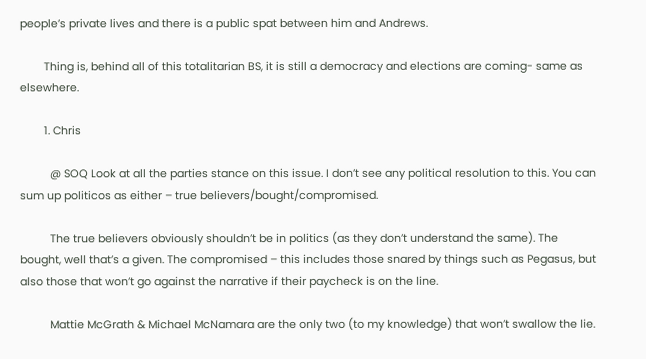people’s private lives and there is a public spat between him and Andrews.

        Thing is, behind all of this totalitarian BS, it is still a democracy and elections are coming- same as elsewhere.

        1. Chris

          @ SOQ Look at all the parties stance on this issue. I don’t see any political resolution to this. You can sum up politicos as either – true believers/bought/compromised.

          The true believers obviously shouldn’t be in politics (as they don’t understand the same). The bought, well that’s a given. The compromised – this includes those snared by things such as Pegasus, but also those that won’t go against the narrative if their paycheck is on the line.

          Mattie McGrath & Michael McNamara are the only two (to my knowledge) that won’t swallow the lie.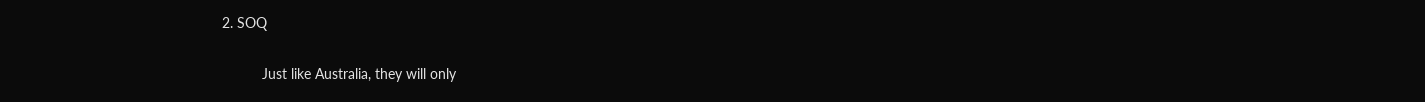2. SOQ

          Just like Australia, they will only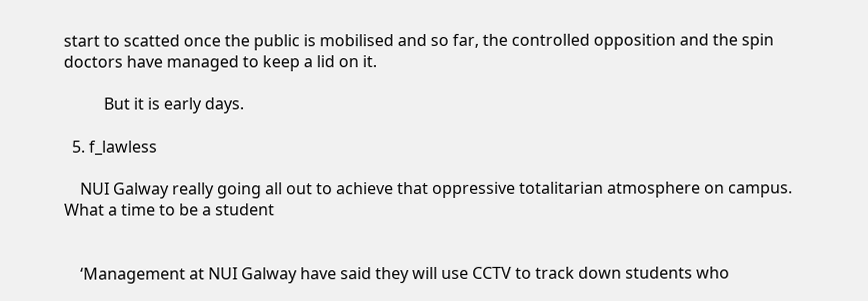start to scatted once the public is mobilised and so far, the controlled opposition and the spin doctors have managed to keep a lid on it.

          But it is early days.

  5. f_lawless

    NUI Galway really going all out to achieve that oppressive totalitarian atmosphere on campus. What a time to be a student


    ‘Management at NUI Galway have said they will use CCTV to track down students who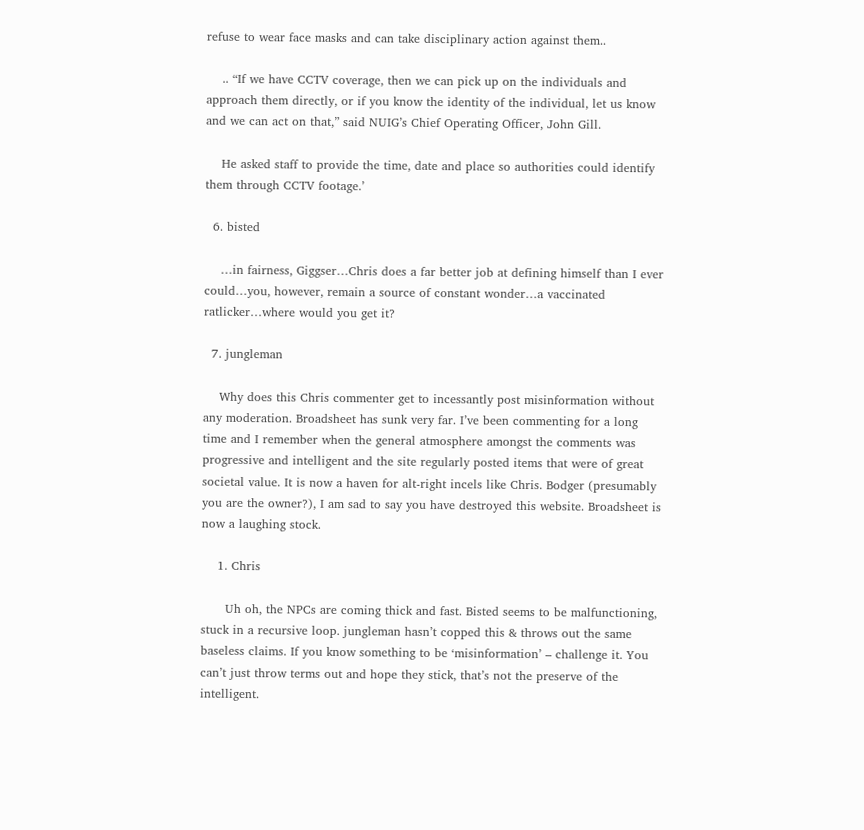refuse to wear face masks and can take disciplinary action against them..

    .. “If we have CCTV coverage, then we can pick up on the individuals and approach them directly, or if you know the identity of the individual, let us know and we can act on that,” said NUIG’s Chief Operating Officer, John Gill.

    He asked staff to provide the time, date and place so authorities could identify them through CCTV footage.’

  6. bisted

    …in fairness, Giggser…Chris does a far better job at defining himself than I ever could…you, however, remain a source of constant wonder…a vaccinated ratlicker…where would you get it?

  7. jungleman

    Why does this Chris commenter get to incessantly post misinformation without any moderation. Broadsheet has sunk very far. I’ve been commenting for a long time and I remember when the general atmosphere amongst the comments was progressive and intelligent and the site regularly posted items that were of great societal value. It is now a haven for alt-right incels like Chris. Bodger (presumably you are the owner?), I am sad to say you have destroyed this website. Broadsheet is now a laughing stock.

    1. Chris

      Uh oh, the NPCs are coming thick and fast. Bisted seems to be malfunctioning, stuck in a recursive loop. jungleman hasn’t copped this & throws out the same baseless claims. If you know something to be ‘misinformation’ – challenge it. You can’t just throw terms out and hope they stick, that’s not the preserve of the intelligent.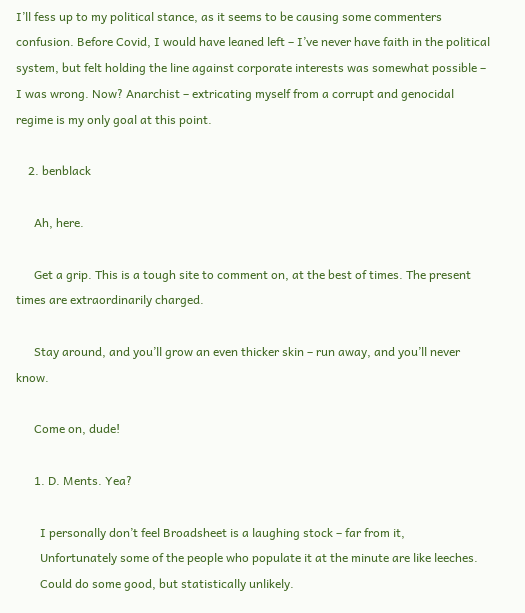I’ll fess up to my political stance, as it seems to be causing some commenters confusion. Before Covid, I would have leaned left – I’ve never have faith in the political system, but felt holding the line against corporate interests was somewhat possible – I was wrong. Now? Anarchist – extricating myself from a corrupt and genocidal regime is my only goal at this point.

    2. benblack

      Ah, here.

      Get a grip. This is a tough site to comment on, at the best of times. The present times are extraordinarily charged.

      Stay around, and you’ll grow an even thicker skin – run away, and you’ll never know.

      Come on, dude!

      1. D. Ments. Yea?

        I personally don’t feel Broadsheet is a laughing stock – far from it,
        Unfortunately some of the people who populate it at the minute are like leeches.
        Could do some good, but statistically unlikely.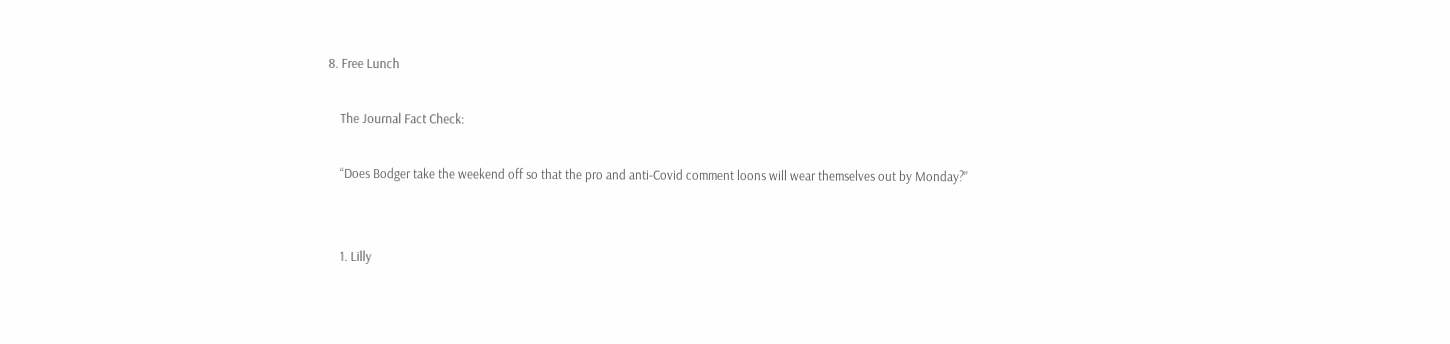8. Free Lunch

    The Journal Fact Check:

    “Does Bodger take the weekend off so that the pro and anti-Covid comment loons will wear themselves out by Monday?”


    1. Lilly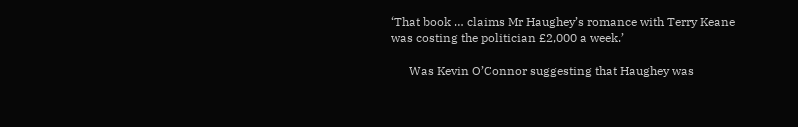‘That book … claims Mr Haughey’s romance with Terry Keane was costing the politician £2,000 a week.’

      Was Kevin O’Connor suggesting that Haughey was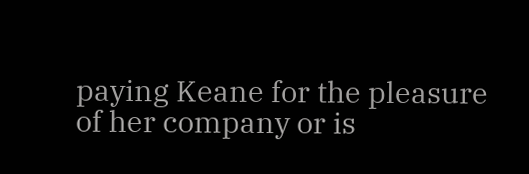paying Keane for the pleasure of her company or is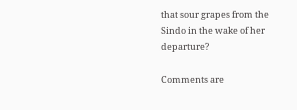that sour grapes from the Sindo in the wake of her departure?

Comments are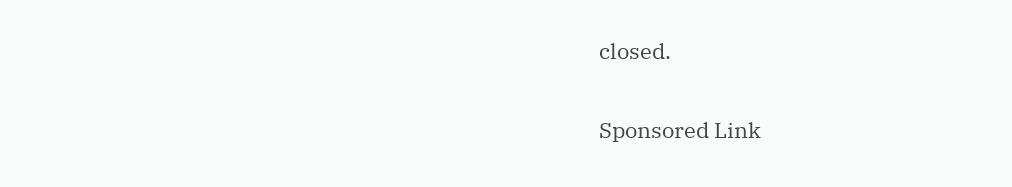closed.

Sponsored Link